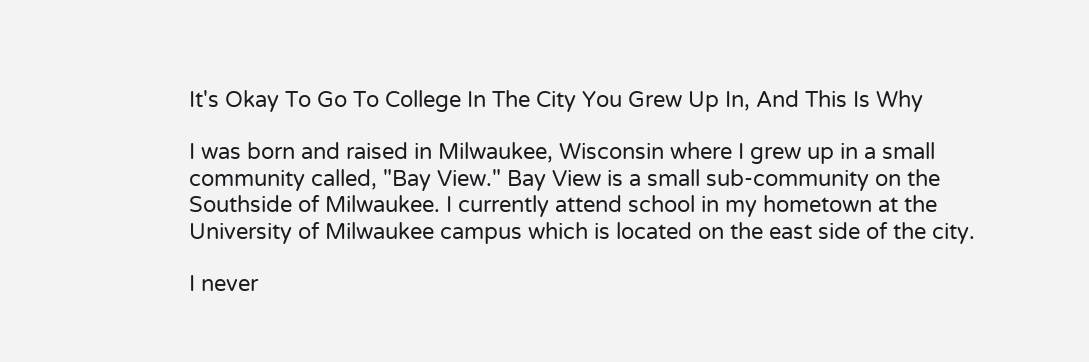It's Okay To Go To College In The City You Grew Up In, And This Is Why

I was born and raised in Milwaukee, Wisconsin where I grew up in a small community called, "Bay View." Bay View is a small sub-community on the Southside of Milwaukee. I currently attend school in my hometown at the University of Milwaukee campus which is located on the east side of the city.

I never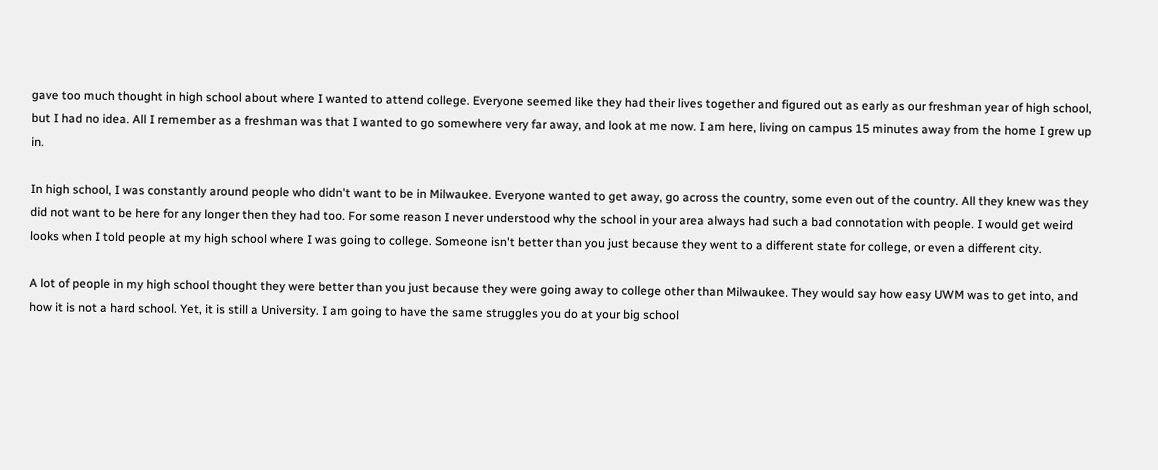gave too much thought in high school about where I wanted to attend college. Everyone seemed like they had their lives together and figured out as early as our freshman year of high school, but I had no idea. All I remember as a freshman was that I wanted to go somewhere very far away, and look at me now. I am here, living on campus 15 minutes away from the home I grew up in.

In high school, I was constantly around people who didn't want to be in Milwaukee. Everyone wanted to get away, go across the country, some even out of the country. All they knew was they did not want to be here for any longer then they had too. For some reason I never understood why the school in your area always had such a bad connotation with people. I would get weird looks when I told people at my high school where I was going to college. Someone isn't better than you just because they went to a different state for college, or even a different city.

A lot of people in my high school thought they were better than you just because they were going away to college other than Milwaukee. They would say how easy UWM was to get into, and how it is not a hard school. Yet, it is still a University. I am going to have the same struggles you do at your big school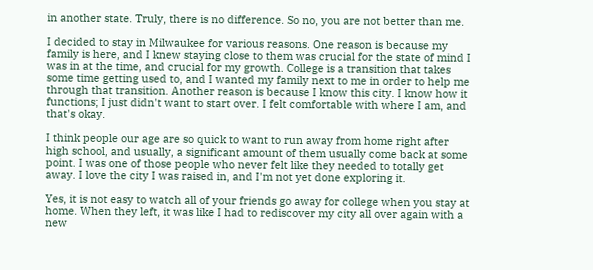in another state. Truly, there is no difference. So no, you are not better than me.

I decided to stay in Milwaukee for various reasons. One reason is because my family is here, and I knew staying close to them was crucial for the state of mind I was in at the time, and crucial for my growth. College is a transition that takes some time getting used to, and I wanted my family next to me in order to help me through that transition. Another reason is because I know this city. I know how it functions; I just didn't want to start over. I felt comfortable with where I am, and that's okay.

I think people our age are so quick to want to run away from home right after high school, and usually, a significant amount of them usually come back at some point. I was one of those people who never felt like they needed to totally get away. I love the city I was raised in, and I'm not yet done exploring it.

Yes, it is not easy to watch all of your friends go away for college when you stay at home. When they left, it was like I had to rediscover my city all over again with a new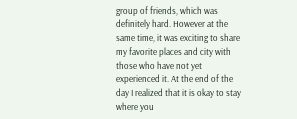group of friends, which was definitely hard. However at the same time, it was exciting to share my favorite places and city with those who have not yet experienced it. At the end of the day I realized that it is okay to stay where you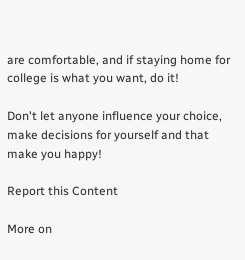are comfortable, and if staying home for college is what you want, do it!

Don't let anyone influence your choice, make decisions for yourself and that make you happy!

Report this Content

More on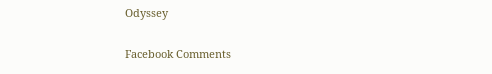Odyssey

Facebook Comments